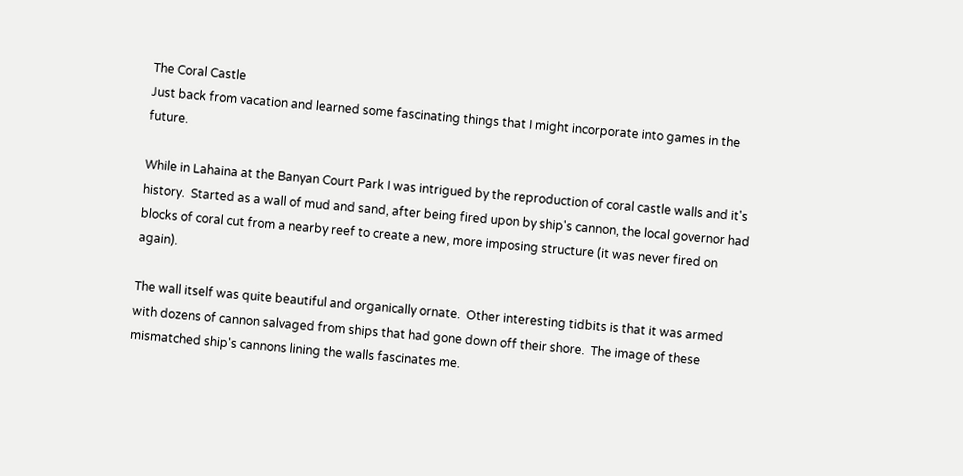The Coral Castle
Just back from vacation and learned some fascinating things that I might incorporate into games in the future.

While in Lahaina at the Banyan Court Park I was intrigued by the reproduction of coral castle walls and it's history.  Started as a wall of mud and sand, after being fired upon by ship's cannon, the local governor had blocks of coral cut from a nearby reef to create a new, more imposing structure (it was never fired on again).

The wall itself was quite beautiful and organically ornate.  Other interesting tidbits is that it was armed with dozens of cannon salvaged from ships that had gone down off their shore.  The image of these mismatched ship's cannons lining the walls fascinates me.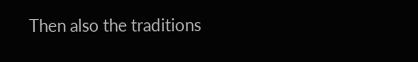Then also the traditions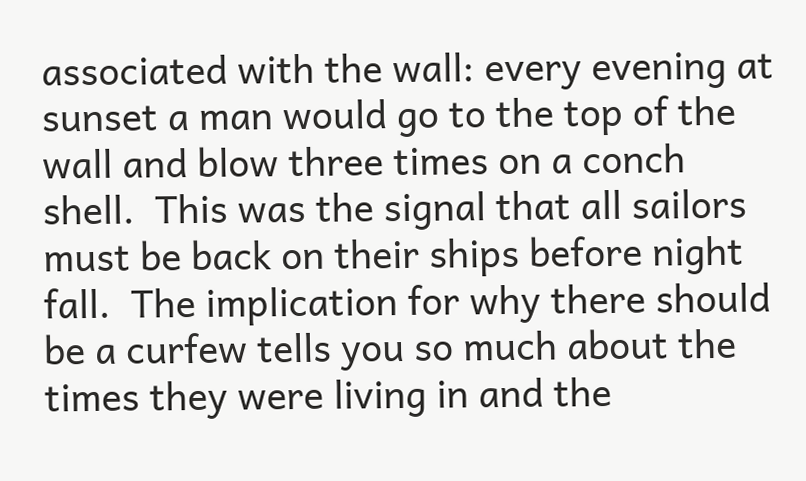associated with the wall: every evening at sunset a man would go to the top of the wall and blow three times on a conch shell.  This was the signal that all sailors must be back on their ships before night fall.  The implication for why there should be a curfew tells you so much about the times they were living in and the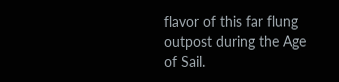flavor of this far flung outpost during the Age of Sail.